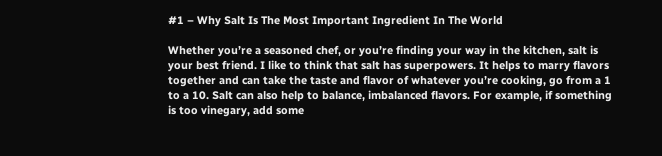#1 – Why Salt Is The Most Important Ingredient In The World

Whether you’re a seasoned chef, or you’re finding your way in the kitchen, salt is your best friend. I like to think that salt has superpowers. It helps to marry flavors together and can take the taste and flavor of whatever you’re cooking, go from a 1 to a 10. Salt can also help to balance, imbalanced flavors. For example, if something is too vinegary, add some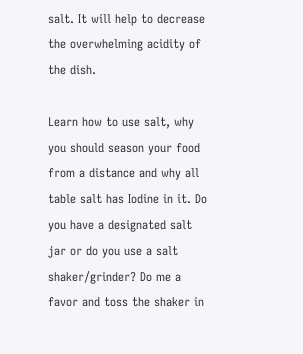salt. It will help to decrease the overwhelming acidity of the dish.

Learn how to use salt, why you should season your food from a distance and why all table salt has Iodine in it. Do you have a designated salt jar or do you use a salt shaker/grinder? Do me a favor and toss the shaker in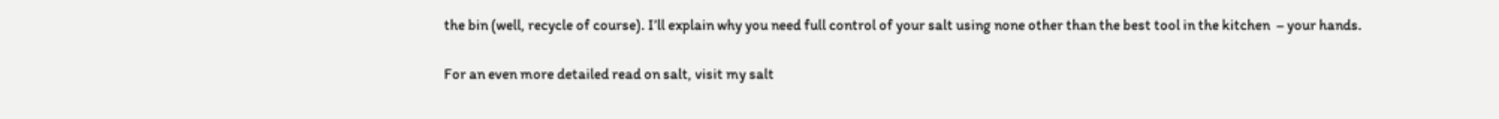the bin (well, recycle of course). I’ll explain why you need full control of your salt using none other than the best tool in the kitchen  – your hands.

For an even more detailed read on salt, visit my salt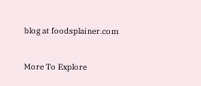blog at foodsplainer.com

More To Explore